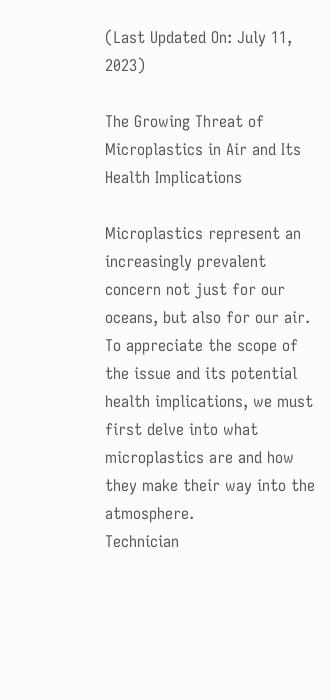(Last Updated On: July 11, 2023)

The Growing Threat of Microplastics in Air and Its Health Implications

Microplastics represent an increasingly prevalent concern not just for our oceans, but also for our air. To appreciate the scope of the issue and its potential health implications, we must first delve into what microplastics are and how they make their way into the atmosphere.
Technician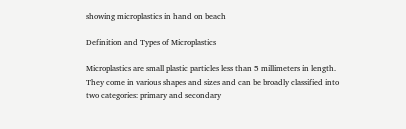showing microplastics in hand on beach

Definition and Types of Microplastics

Microplastics are small plastic particles less than 5 millimeters in length. They come in various shapes and sizes and can be broadly classified into two categories: primary and secondary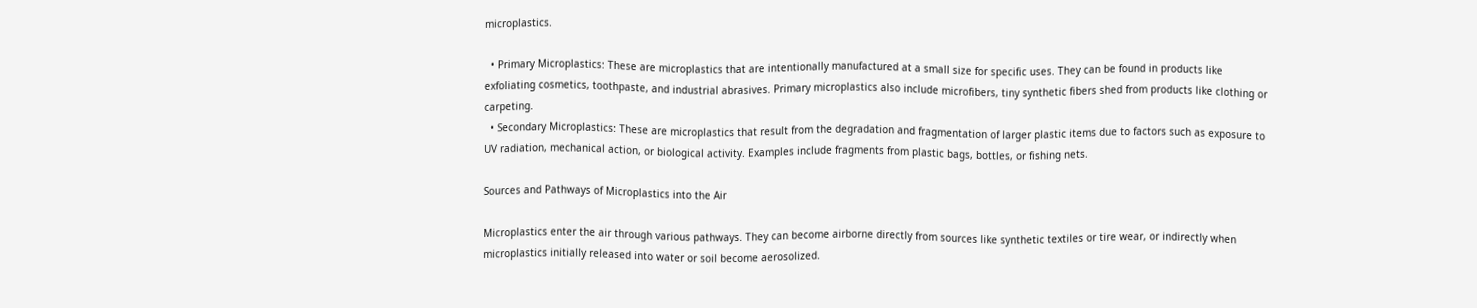microplastics.

  • Primary Microplastics: These are microplastics that are intentionally manufactured at a small size for specific uses. They can be found in products like exfoliating cosmetics, toothpaste, and industrial abrasives. Primary microplastics also include microfibers, tiny synthetic fibers shed from products like clothing or carpeting.
  • Secondary Microplastics: These are microplastics that result from the degradation and fragmentation of larger plastic items due to factors such as exposure to UV radiation, mechanical action, or biological activity. Examples include fragments from plastic bags, bottles, or fishing nets.

Sources and Pathways of Microplastics into the Air

Microplastics enter the air through various pathways. They can become airborne directly from sources like synthetic textiles or tire wear, or indirectly when microplastics initially released into water or soil become aerosolized.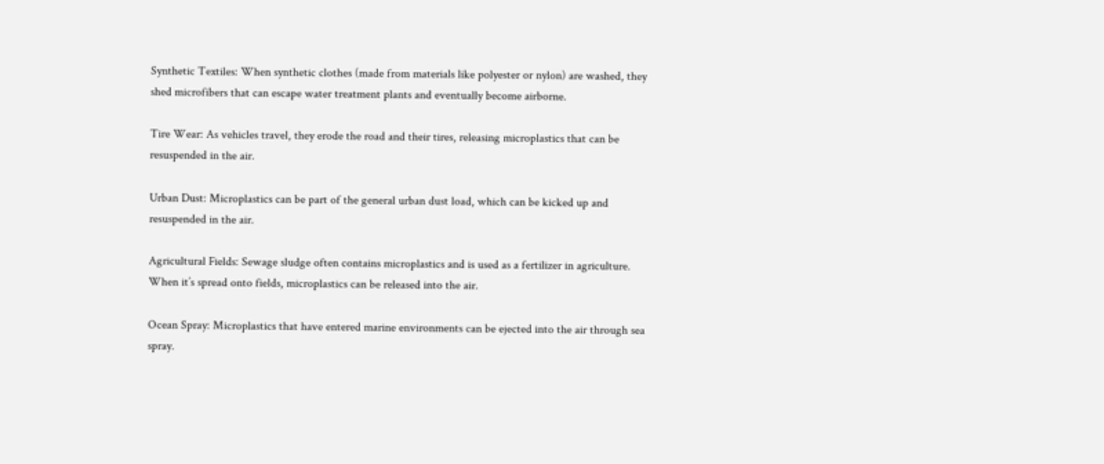Synthetic Textiles: When synthetic clothes (made from materials like polyester or nylon) are washed, they shed microfibers that can escape water treatment plants and eventually become airborne.

Tire Wear: As vehicles travel, they erode the road and their tires, releasing microplastics that can be resuspended in the air.

Urban Dust: Microplastics can be part of the general urban dust load, which can be kicked up and resuspended in the air.

Agricultural Fields: Sewage sludge often contains microplastics and is used as a fertilizer in agriculture. When it’s spread onto fields, microplastics can be released into the air.

Ocean Spray: Microplastics that have entered marine environments can be ejected into the air through sea spray.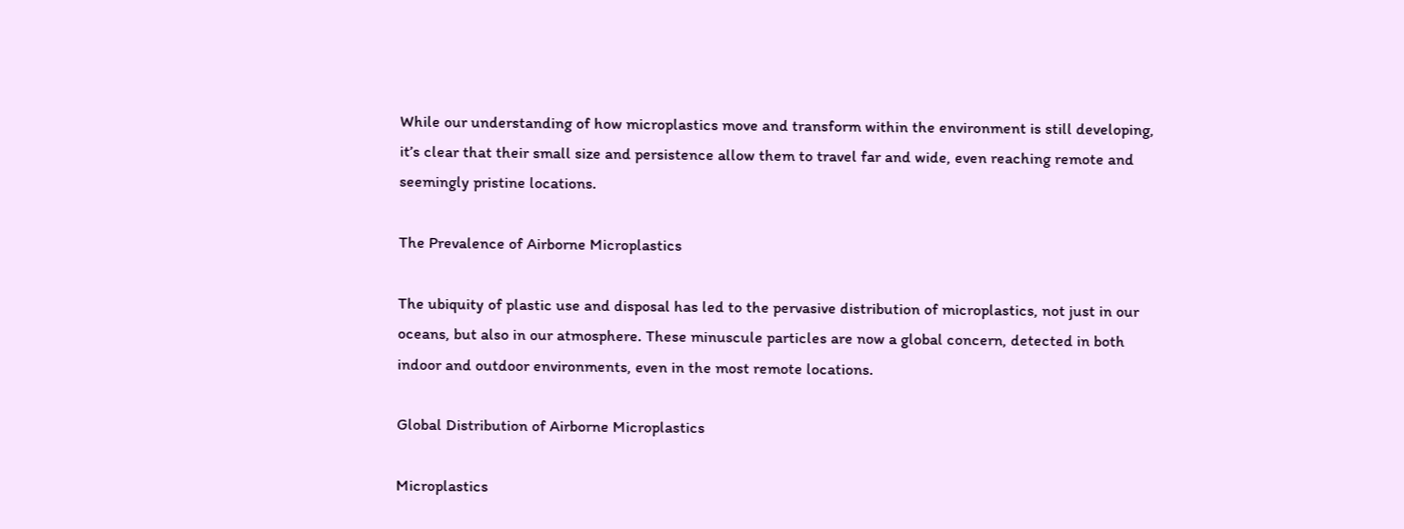While our understanding of how microplastics move and transform within the environment is still developing, it’s clear that their small size and persistence allow them to travel far and wide, even reaching remote and seemingly pristine locations.

The Prevalence of Airborne Microplastics

The ubiquity of plastic use and disposal has led to the pervasive distribution of microplastics, not just in our oceans, but also in our atmosphere. These minuscule particles are now a global concern, detected in both indoor and outdoor environments, even in the most remote locations.

Global Distribution of Airborne Microplastics

Microplastics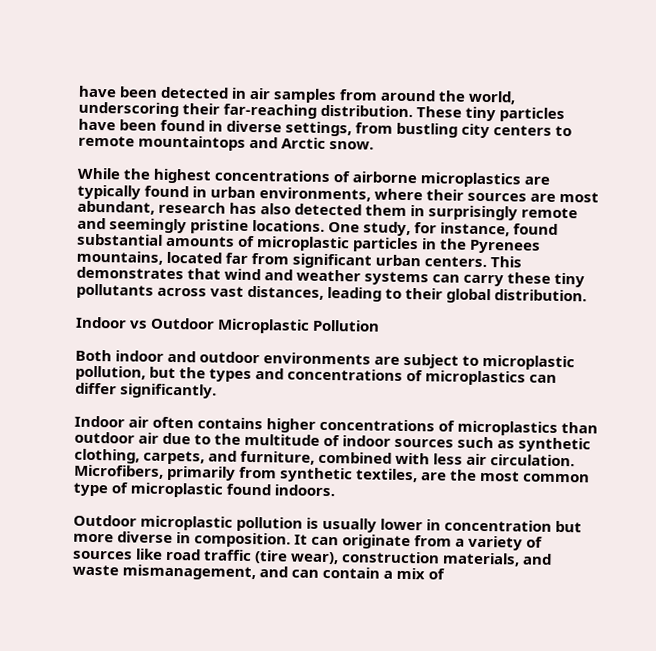have been detected in air samples from around the world, underscoring their far-reaching distribution. These tiny particles have been found in diverse settings, from bustling city centers to remote mountaintops and Arctic snow.

While the highest concentrations of airborne microplastics are typically found in urban environments, where their sources are most abundant, research has also detected them in surprisingly remote and seemingly pristine locations. One study, for instance, found substantial amounts of microplastic particles in the Pyrenees mountains, located far from significant urban centers. This demonstrates that wind and weather systems can carry these tiny pollutants across vast distances, leading to their global distribution.

Indoor vs Outdoor Microplastic Pollution

Both indoor and outdoor environments are subject to microplastic pollution, but the types and concentrations of microplastics can differ significantly.

Indoor air often contains higher concentrations of microplastics than outdoor air due to the multitude of indoor sources such as synthetic clothing, carpets, and furniture, combined with less air circulation. Microfibers, primarily from synthetic textiles, are the most common type of microplastic found indoors.

Outdoor microplastic pollution is usually lower in concentration but more diverse in composition. It can originate from a variety of sources like road traffic (tire wear), construction materials, and waste mismanagement, and can contain a mix of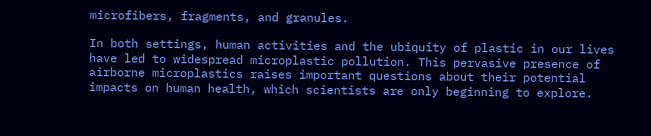microfibers, fragments, and granules.

In both settings, human activities and the ubiquity of plastic in our lives have led to widespread microplastic pollution. This pervasive presence of airborne microplastics raises important questions about their potential impacts on human health, which scientists are only beginning to explore.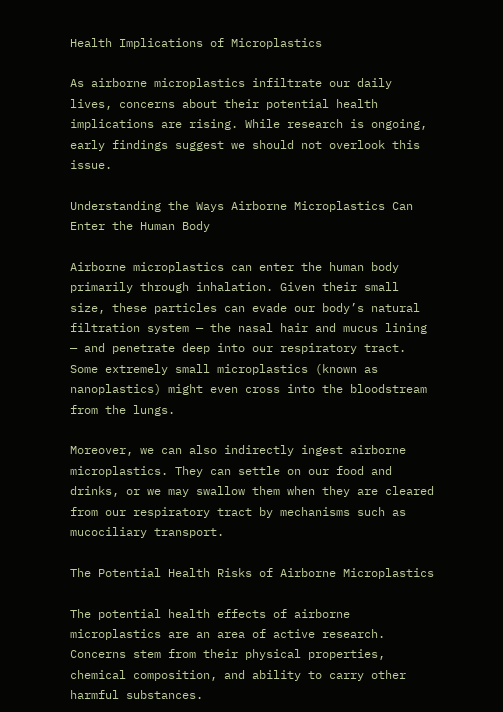Health Implications of Microplastics

As airborne microplastics infiltrate our daily lives, concerns about their potential health implications are rising. While research is ongoing, early findings suggest we should not overlook this issue.

Understanding the Ways Airborne Microplastics Can Enter the Human Body

Airborne microplastics can enter the human body primarily through inhalation. Given their small size, these particles can evade our body’s natural filtration system — the nasal hair and mucus lining — and penetrate deep into our respiratory tract. Some extremely small microplastics (known as nanoplastics) might even cross into the bloodstream from the lungs.

Moreover, we can also indirectly ingest airborne microplastics. They can settle on our food and drinks, or we may swallow them when they are cleared from our respiratory tract by mechanisms such as mucociliary transport.

The Potential Health Risks of Airborne Microplastics

The potential health effects of airborne microplastics are an area of active research. Concerns stem from their physical properties, chemical composition, and ability to carry other harmful substances.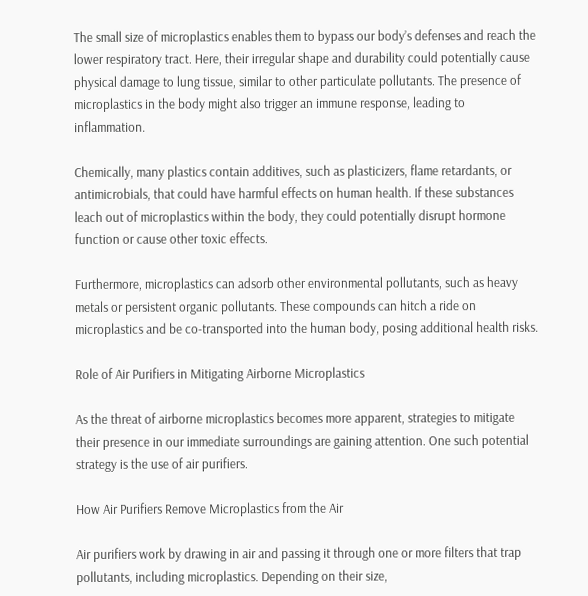The small size of microplastics enables them to bypass our body’s defenses and reach the lower respiratory tract. Here, their irregular shape and durability could potentially cause physical damage to lung tissue, similar to other particulate pollutants. The presence of microplastics in the body might also trigger an immune response, leading to inflammation.

Chemically, many plastics contain additives, such as plasticizers, flame retardants, or antimicrobials, that could have harmful effects on human health. If these substances leach out of microplastics within the body, they could potentially disrupt hormone function or cause other toxic effects.

Furthermore, microplastics can adsorb other environmental pollutants, such as heavy metals or persistent organic pollutants. These compounds can hitch a ride on microplastics and be co-transported into the human body, posing additional health risks.

Role of Air Purifiers in Mitigating Airborne Microplastics

As the threat of airborne microplastics becomes more apparent, strategies to mitigate their presence in our immediate surroundings are gaining attention. One such potential strategy is the use of air purifiers.

How Air Purifiers Remove Microplastics from the Air

Air purifiers work by drawing in air and passing it through one or more filters that trap pollutants, including microplastics. Depending on their size,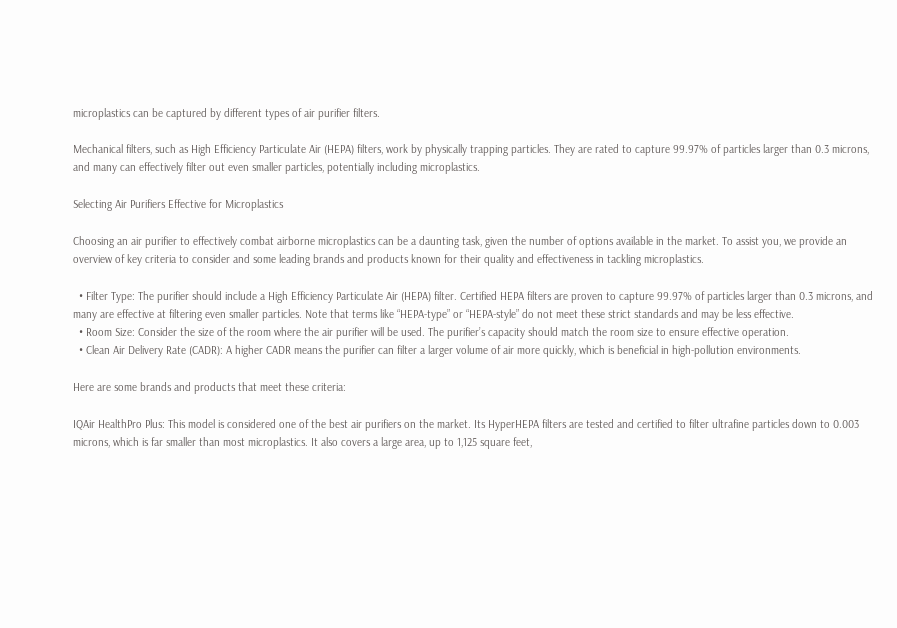microplastics can be captured by different types of air purifier filters.

Mechanical filters, such as High Efficiency Particulate Air (HEPA) filters, work by physically trapping particles. They are rated to capture 99.97% of particles larger than 0.3 microns, and many can effectively filter out even smaller particles, potentially including microplastics.

Selecting Air Purifiers Effective for Microplastics

Choosing an air purifier to effectively combat airborne microplastics can be a daunting task, given the number of options available in the market. To assist you, we provide an overview of key criteria to consider and some leading brands and products known for their quality and effectiveness in tackling microplastics.

  • Filter Type: The purifier should include a High Efficiency Particulate Air (HEPA) filter. Certified HEPA filters are proven to capture 99.97% of particles larger than 0.3 microns, and many are effective at filtering even smaller particles. Note that terms like “HEPA-type” or “HEPA-style” do not meet these strict standards and may be less effective.
  • Room Size: Consider the size of the room where the air purifier will be used. The purifier’s capacity should match the room size to ensure effective operation.
  • Clean Air Delivery Rate (CADR): A higher CADR means the purifier can filter a larger volume of air more quickly, which is beneficial in high-pollution environments.

Here are some brands and products that meet these criteria:

IQAir HealthPro Plus: This model is considered one of the best air purifiers on the market. Its HyperHEPA filters are tested and certified to filter ultrafine particles down to 0.003 microns, which is far smaller than most microplastics. It also covers a large area, up to 1,125 square feet,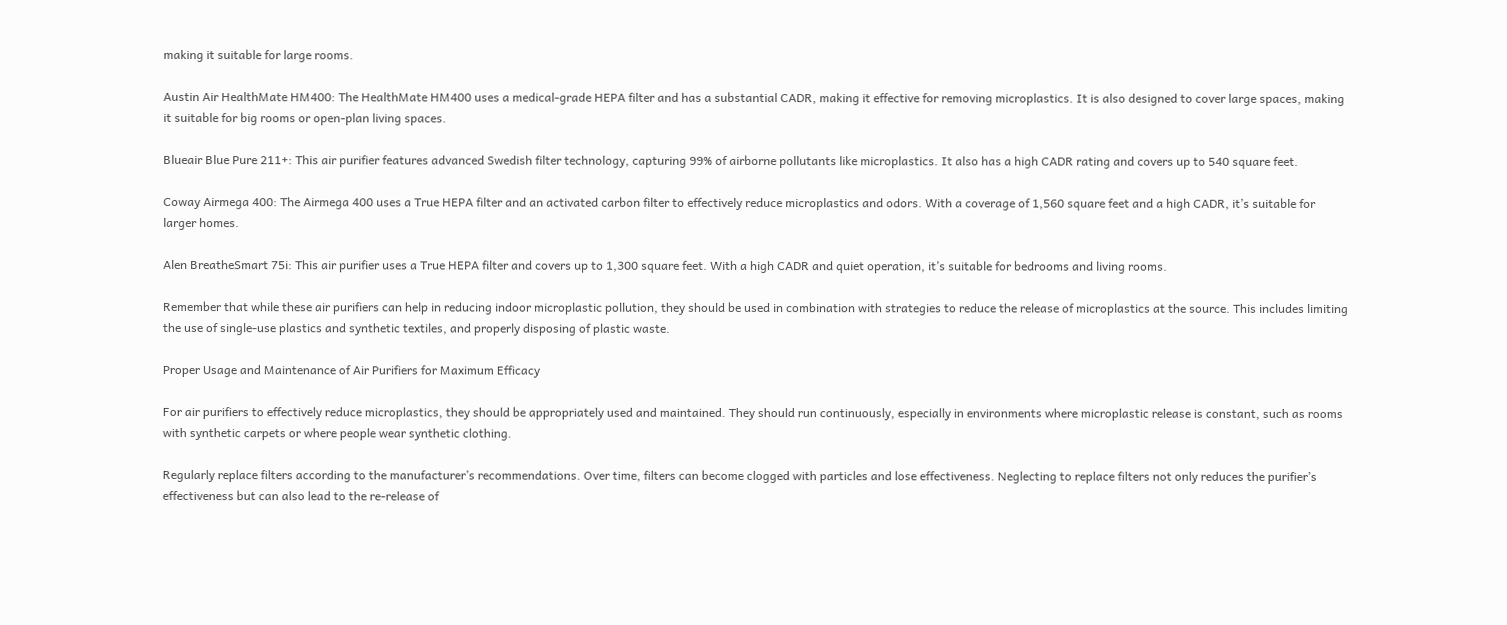making it suitable for large rooms.

Austin Air HealthMate HM400: The HealthMate HM400 uses a medical-grade HEPA filter and has a substantial CADR, making it effective for removing microplastics. It is also designed to cover large spaces, making it suitable for big rooms or open-plan living spaces.

Blueair Blue Pure 211+: This air purifier features advanced Swedish filter technology, capturing 99% of airborne pollutants like microplastics. It also has a high CADR rating and covers up to 540 square feet.

Coway Airmega 400: The Airmega 400 uses a True HEPA filter and an activated carbon filter to effectively reduce microplastics and odors. With a coverage of 1,560 square feet and a high CADR, it’s suitable for larger homes.

Alen BreatheSmart 75i: This air purifier uses a True HEPA filter and covers up to 1,300 square feet. With a high CADR and quiet operation, it’s suitable for bedrooms and living rooms.

Remember that while these air purifiers can help in reducing indoor microplastic pollution, they should be used in combination with strategies to reduce the release of microplastics at the source. This includes limiting the use of single-use plastics and synthetic textiles, and properly disposing of plastic waste.

Proper Usage and Maintenance of Air Purifiers for Maximum Efficacy

For air purifiers to effectively reduce microplastics, they should be appropriately used and maintained. They should run continuously, especially in environments where microplastic release is constant, such as rooms with synthetic carpets or where people wear synthetic clothing.

Regularly replace filters according to the manufacturer’s recommendations. Over time, filters can become clogged with particles and lose effectiveness. Neglecting to replace filters not only reduces the purifier’s effectiveness but can also lead to the re-release of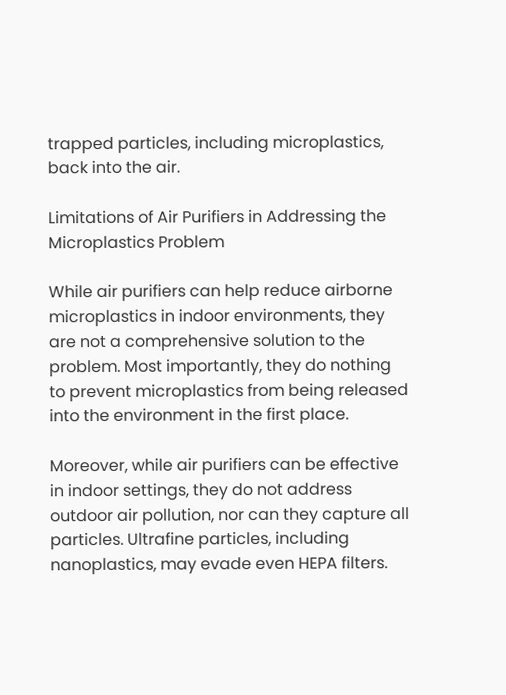trapped particles, including microplastics, back into the air.

Limitations of Air Purifiers in Addressing the Microplastics Problem

While air purifiers can help reduce airborne microplastics in indoor environments, they are not a comprehensive solution to the problem. Most importantly, they do nothing to prevent microplastics from being released into the environment in the first place.

Moreover, while air purifiers can be effective in indoor settings, they do not address outdoor air pollution, nor can they capture all particles. Ultrafine particles, including nanoplastics, may evade even HEPA filters.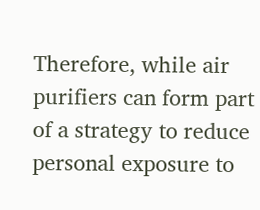Therefore, while air purifiers can form part of a strategy to reduce personal exposure to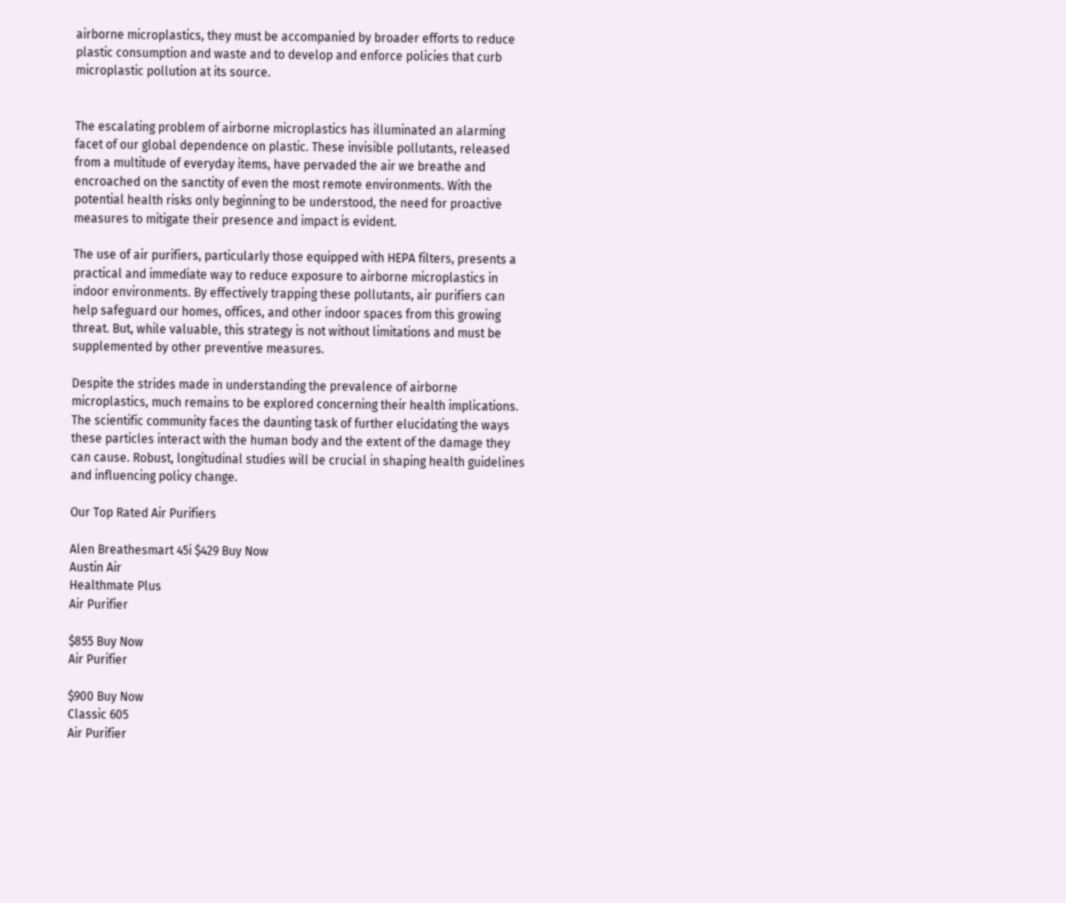airborne microplastics, they must be accompanied by broader efforts to reduce plastic consumption and waste and to develop and enforce policies that curb microplastic pollution at its source.


The escalating problem of airborne microplastics has illuminated an alarming facet of our global dependence on plastic. These invisible pollutants, released from a multitude of everyday items, have pervaded the air we breathe and encroached on the sanctity of even the most remote environments. With the potential health risks only beginning to be understood, the need for proactive measures to mitigate their presence and impact is evident.

The use of air purifiers, particularly those equipped with HEPA filters, presents a practical and immediate way to reduce exposure to airborne microplastics in indoor environments. By effectively trapping these pollutants, air purifiers can help safeguard our homes, offices, and other indoor spaces from this growing threat. But, while valuable, this strategy is not without limitations and must be supplemented by other preventive measures.

Despite the strides made in understanding the prevalence of airborne microplastics, much remains to be explored concerning their health implications. The scientific community faces the daunting task of further elucidating the ways these particles interact with the human body and the extent of the damage they can cause. Robust, longitudinal studies will be crucial in shaping health guidelines and influencing policy change.

Our Top Rated Air Purifiers

Alen Breathesmart 45i $429 Buy Now
Austin Air
Healthmate Plus
Air Purifier

$855 Buy Now
Air Purifier

$900 Buy Now
Classic 605
Air Purifier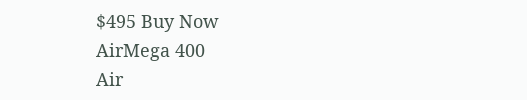$495 Buy Now
AirMega 400
Air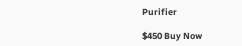Purifier

$450 Buy Now